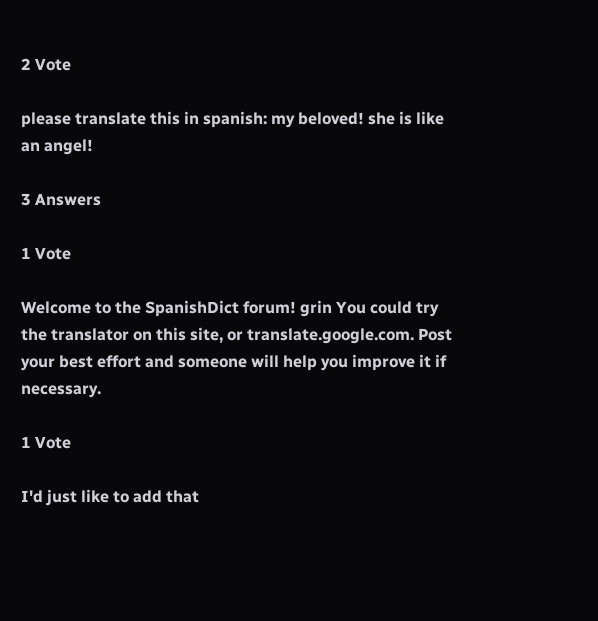2 Vote

please translate this in spanish: my beloved! she is like an angel!

3 Answers

1 Vote

Welcome to the SpanishDict forum! grin You could try the translator on this site, or translate.google.com. Post your best effort and someone will help you improve it if necessary.

1 Vote

I'd just like to add that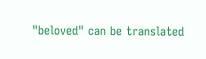"beloved" can be translated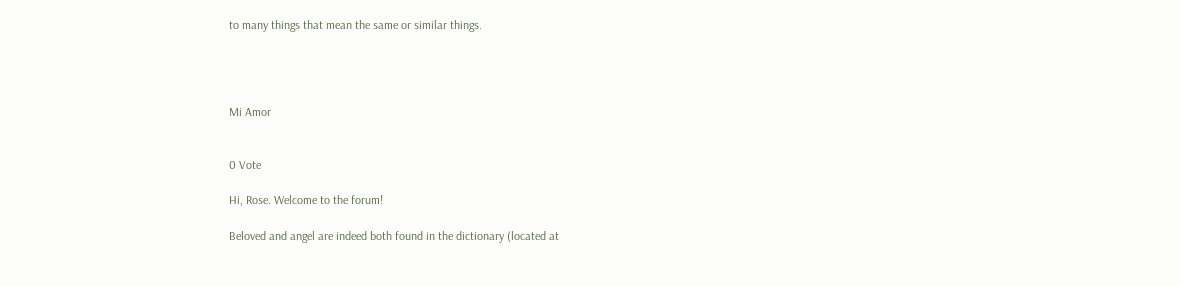to many things that mean the same or similar things.




Mi Amor


0 Vote

Hi, Rose. Welcome to the forum!

Beloved and angel are indeed both found in the dictionary (located at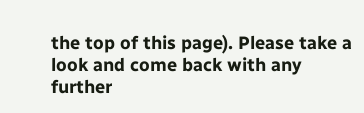the top of this page). Please take a look and come back with any further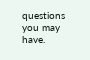questions you may have.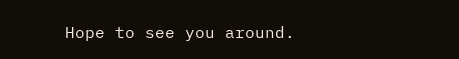Hope to see you around.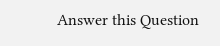Answer this Question